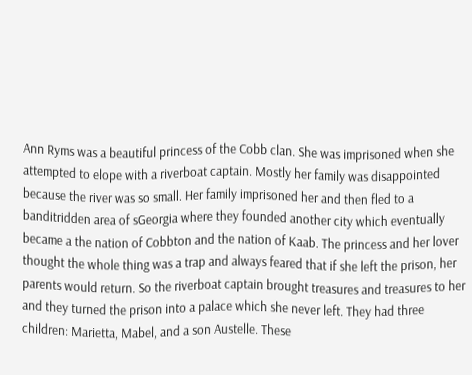Ann Ryms was a beautiful princess of the Cobb clan. She was imprisoned when she attempted to elope with a riverboat captain. Mostly her family was disappointed because the river was so small. Her family imprisoned her and then fled to a banditridden area of sGeorgia where they founded another city which eventually became a the nation of Cobbton and the nation of Kaab. The princess and her lover thought the whole thing was a trap and always feared that if she left the prison, her parents would return. So the riverboat captain brought treasures and treasures to her and they turned the prison into a palace which she never left. They had three children: Marietta, Mabel, and a son Austelle. These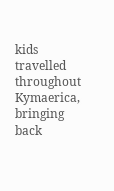kids travelled throughout Kymaerica, bringing back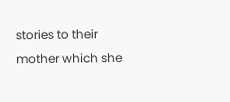stories to their mother which she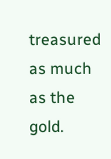treasured as much as the gold.